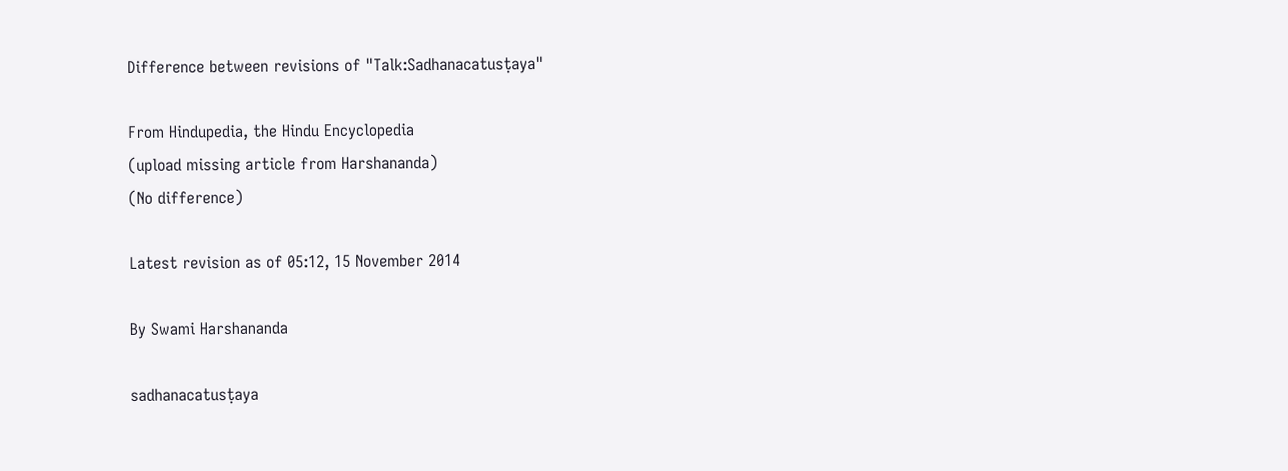Difference between revisions of "Talk:Sadhanacatusṭaya"

From Hindupedia, the Hindu Encyclopedia
(upload missing article from Harshananda)
(No difference)

Latest revision as of 05:12, 15 November 2014

By Swami Harshananda

sadhanacatusṭaya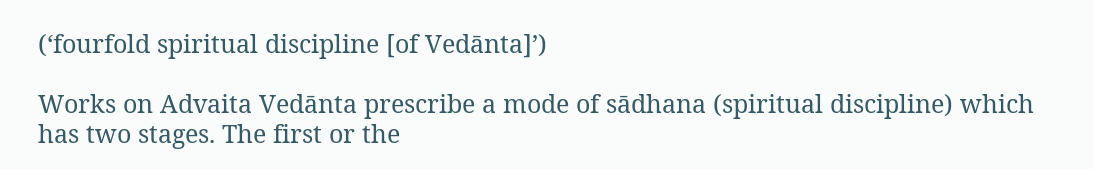(‘fourfold spiritual discipline [of Vedānta]’)

Works on Advaita Vedānta prescribe a mode of sādhana (spiritual discipline) which has two stages. The first or the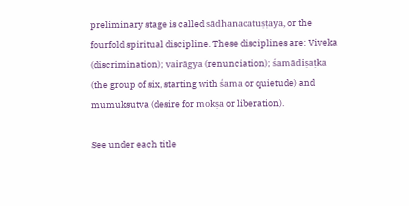preliminary stage is called sādhanacatuṣṭaya, or the fourfold spiritual discipline. These disciplines are: Viveka (discrimination); vairāgya (renunciation); śamādiṣaṭka (the group of six, starting with śama or quietude) and mumuksutva (desire for mokṣa or liberation).

See under each title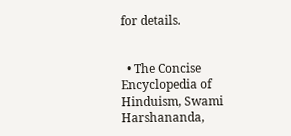for details.


  • The Concise Encyclopedia of Hinduism, Swami Harshananda,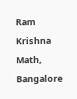Ram Krishna Math, Bangalore